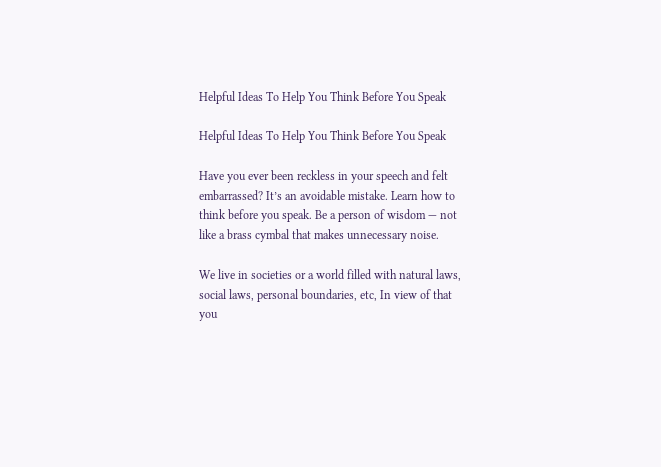Helpful Ideas To Help You Think Before You Speak

Helpful Ideas To Help You Think Before You Speak

Have you ever been reckless in your speech and felt embarrassed? It’s an avoidable mistake. Learn how to think before you speak. Be a person of wisdom — not like a brass cymbal that makes unnecessary noise.

We live in societies or a world filled with natural laws, social laws, personal boundaries, etc, In view of that you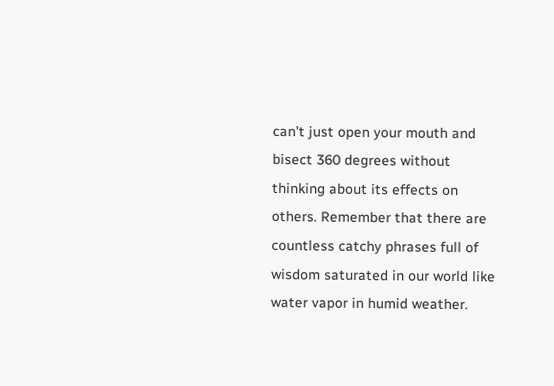can’t just open your mouth and bisect 360 degrees without thinking about its effects on others. Remember that there are countless catchy phrases full of wisdom saturated in our world like water vapor in humid weather.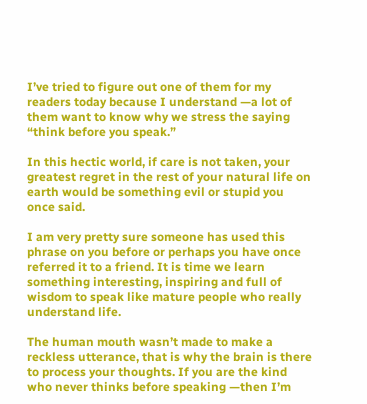I’ve tried to figure out one of them for my readers today because I understand —a lot of them want to know why we stress the saying “think before you speak.”

In this hectic world, if care is not taken, your greatest regret in the rest of your natural life on earth would be something evil or stupid you once said.

I am very pretty sure someone has used this phrase on you before or perhaps you have once referred it to a friend. It is time we learn something interesting, inspiring and full of wisdom to speak like mature people who really understand life.

The human mouth wasn’t made to make a reckless utterance, that is why the brain is there to process your thoughts. If you are the kind who never thinks before speaking —then I’m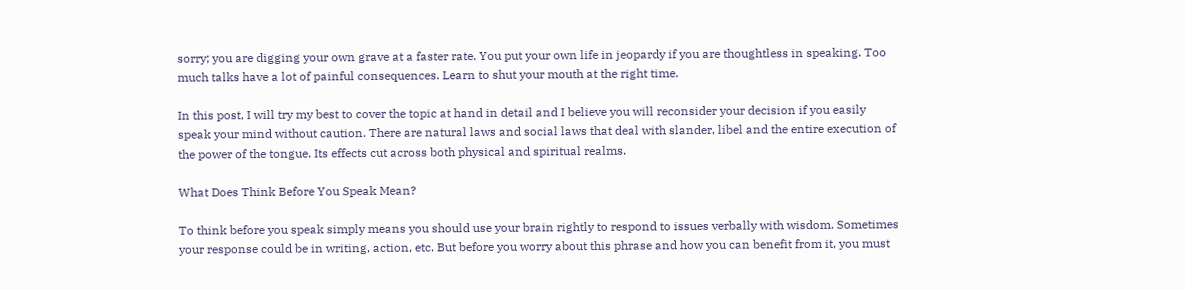sorry; you are digging your own grave at a faster rate. You put your own life in jeopardy if you are thoughtless in speaking. Too much talks have a lot of painful consequences. Learn to shut your mouth at the right time.

In this post, I will try my best to cover the topic at hand in detail and I believe you will reconsider your decision if you easily speak your mind without caution. There are natural laws and social laws that deal with slander, libel and the entire execution of the power of the tongue. Its effects cut across both physical and spiritual realms.

What Does Think Before You Speak Mean?

To think before you speak simply means you should use your brain rightly to respond to issues verbally with wisdom. Sometimes your response could be in writing, action, etc. But before you worry about this phrase and how you can benefit from it, you must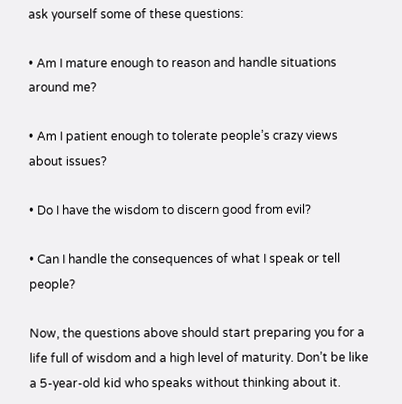ask yourself some of these questions:

• Am I mature enough to reason and handle situations around me?

• Am I patient enough to tolerate people’s crazy views about issues?

• Do I have the wisdom to discern good from evil?

• Can I handle the consequences of what I speak or tell people?

Now, the questions above should start preparing you for a life full of wisdom and a high level of maturity. Don’t be like a 5-year-old kid who speaks without thinking about it.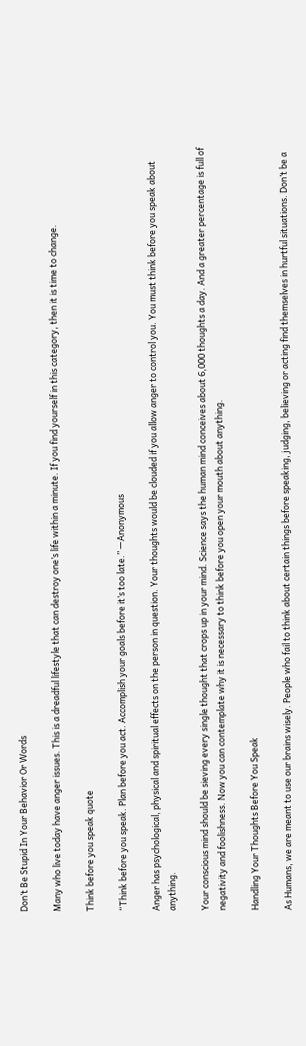Don’t Be Stupid In Your Behavior Or Words

Many who live today have anger issues. This is a dreadful lifestyle that can destroy one’s life within a minute. If you find yourself in this category, then it is time to change.

Think before you speak quote

“Think before you speak. Plan before you act. Accomplish your goals before it’s too late.” —Anonymous

Anger has psychological, physical and spiritual effects on the person in question. Your thoughts would be clouded if you allow anger to control you. You must think before you speak about anything.

Your conscious mind should be sieving every single thought that crops up in your mind. Science says the human mind conceives about 6,000 thoughts a day. And a greater percentage is full of negativity and foolishness. Now you can contemplate why it is necessary to think before you open your mouth about anything.

Handling Your Thoughts Before You Speak

As Humans, we are meant to use our brains wisely. People who fail to think about certain things before speaking, judging, believing or acting find themselves in hurtful situations. Don’t be a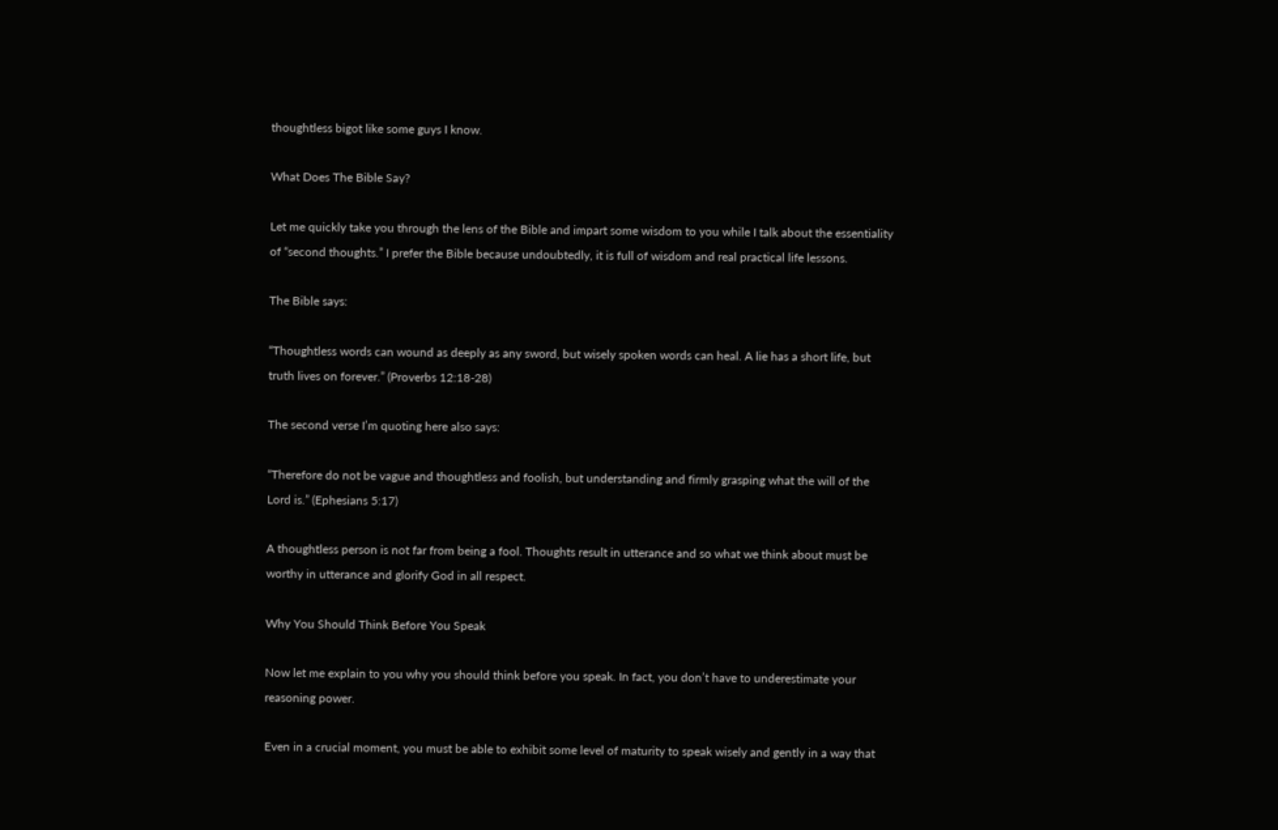thoughtless bigot like some guys I know.

What Does The Bible Say?

Let me quickly take you through the lens of the Bible and impart some wisdom to you while I talk about the essentiality of “second thoughts.” I prefer the Bible because undoubtedly, it is full of wisdom and real practical life lessons.

The Bible says:

“Thoughtless words can wound as deeply as any sword, but wisely spoken words can heal. A lie has a short life, but truth lives on forever.” (Proverbs 12:18-28)

The second verse I’m quoting here also says:

“Therefore do not be vague and thoughtless and foolish, but understanding and firmly grasping what the will of the Lord is.” (Ephesians 5:17)

A thoughtless person is not far from being a fool. Thoughts result in utterance and so what we think about must be worthy in utterance and glorify God in all respect.

Why You Should Think Before You Speak

Now let me explain to you why you should think before you speak. In fact, you don’t have to underestimate your reasoning power.

Even in a crucial moment, you must be able to exhibit some level of maturity to speak wisely and gently in a way that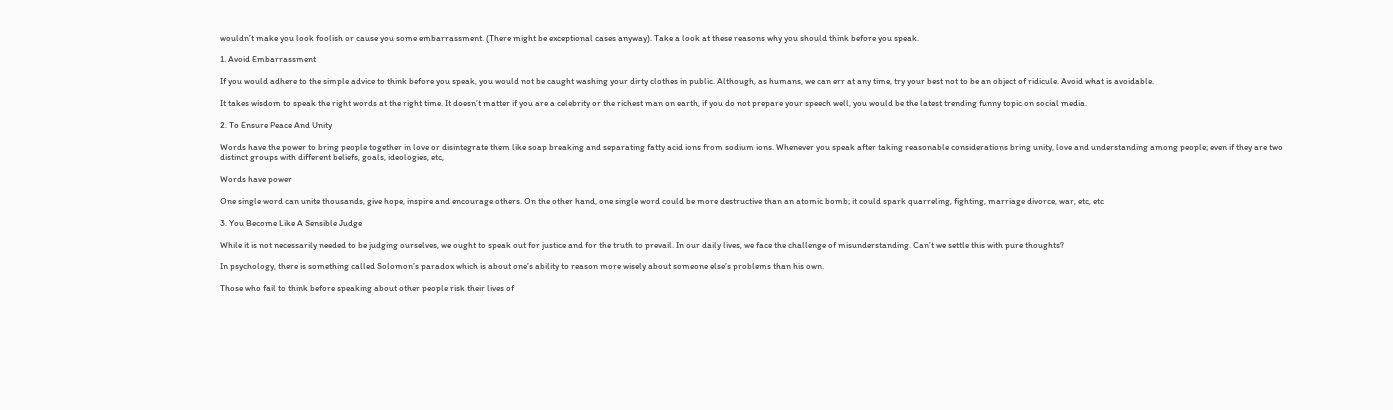wouldn’t make you look foolish or cause you some embarrassment. (There might be exceptional cases anyway). Take a look at these reasons why you should think before you speak.

1. Avoid Embarrassment

If you would adhere to the simple advice to think before you speak, you would not be caught washing your dirty clothes in public. Although, as humans, we can err at any time, try your best not to be an object of ridicule. Avoid what is avoidable.

It takes wisdom to speak the right words at the right time. It doesn’t matter if you are a celebrity or the richest man on earth, if you do not prepare your speech well, you would be the latest trending funny topic on social media.

2. To Ensure Peace And Unity

Words have the power to bring people together in love or disintegrate them like soap breaking and separating fatty acid ions from sodium ions. Whenever you speak after taking reasonable considerations bring unity, love and understanding among people; even if they are two distinct groups with different beliefs, goals, ideologies, etc,

Words have power

One single word can unite thousands, give hope, inspire and encourage others. On the other hand, one single word could be more destructive than an atomic bomb; it could spark quarreling, fighting, marriage divorce, war, etc, etc

3. You Become Like A Sensible Judge

While it is not necessarily needed to be judging ourselves, we ought to speak out for justice and for the truth to prevail. In our daily lives, we face the challenge of misunderstanding. Can’t we settle this with pure thoughts?

In psychology, there is something called Solomon’s paradox which is about one’s ability to reason more wisely about someone else’s problems than his own.

Those who fail to think before speaking about other people risk their lives of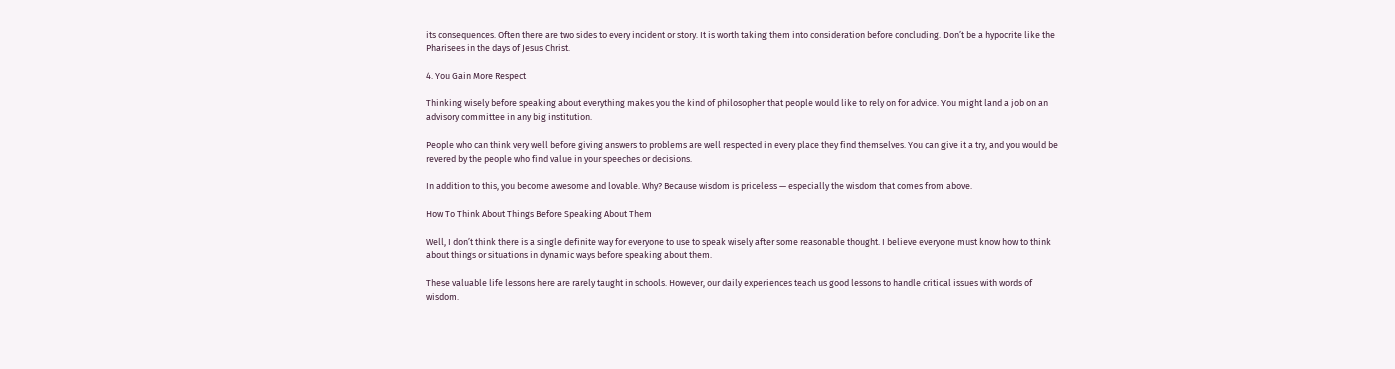its consequences. Often there are two sides to every incident or story. It is worth taking them into consideration before concluding. Don’t be a hypocrite like the Pharisees in the days of Jesus Christ.

4. You Gain More Respect

Thinking wisely before speaking about everything makes you the kind of philosopher that people would like to rely on for advice. You might land a job on an advisory committee in any big institution.

People who can think very well before giving answers to problems are well respected in every place they find themselves. You can give it a try, and you would be revered by the people who find value in your speeches or decisions.

In addition to this, you become awesome and lovable. Why? Because wisdom is priceless — especially the wisdom that comes from above.

How To Think About Things Before Speaking About Them

Well, I don’t think there is a single definite way for everyone to use to speak wisely after some reasonable thought. I believe everyone must know how to think about things or situations in dynamic ways before speaking about them.

These valuable life lessons here are rarely taught in schools. However, our daily experiences teach us good lessons to handle critical issues with words of wisdom.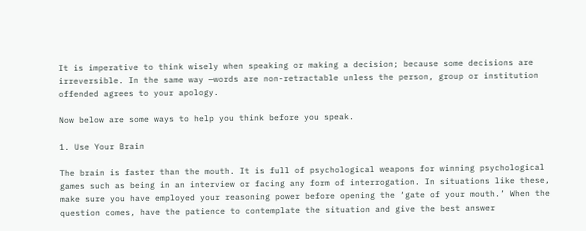It is imperative to think wisely when speaking or making a decision; because some decisions are irreversible. In the same way —words are non-retractable unless the person, group or institution offended agrees to your apology.

Now below are some ways to help you think before you speak.

1. Use Your Brain

The brain is faster than the mouth. It is full of psychological weapons for winning psychological games such as being in an interview or facing any form of interrogation. In situations like these, make sure you have employed your reasoning power before opening the ‘gate of your mouth.’ When the question comes, have the patience to contemplate the situation and give the best answer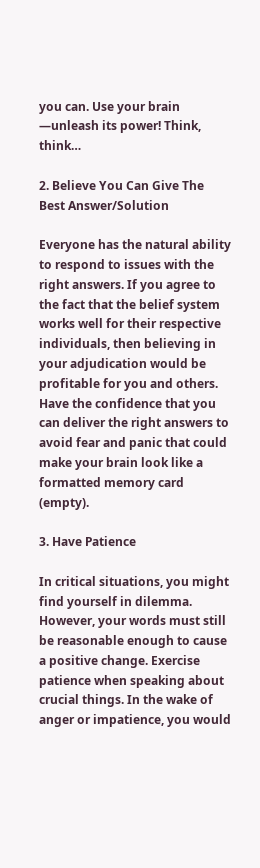you can. Use your brain —unleash its power! Think, think…

2. Believe You Can Give The Best Answer/Solution

Everyone has the natural ability to respond to issues with the right answers. If you agree to the fact that the belief system works well for their respective individuals, then believing in your adjudication would be profitable for you and others. Have the confidence that you can deliver the right answers to avoid fear and panic that could make your brain look like a formatted memory card (empty).

3. Have Patience

In critical situations, you might find yourself in dilemma. However, your words must still be reasonable enough to cause a positive change. Exercise patience when speaking about crucial things. In the wake of anger or impatience, you would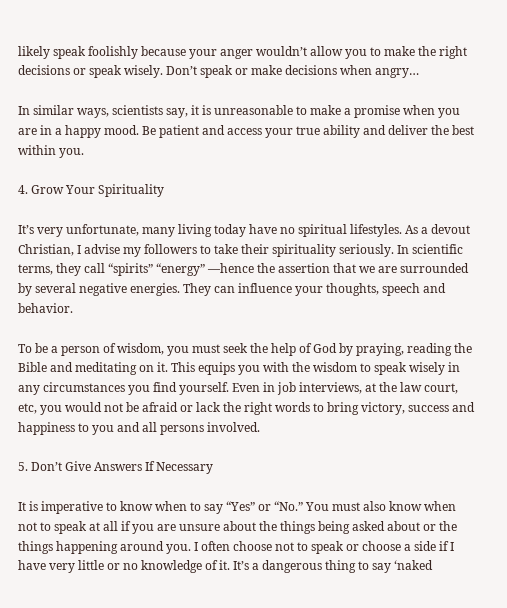likely speak foolishly because your anger wouldn’t allow you to make the right decisions or speak wisely. Don’t speak or make decisions when angry…

In similar ways, scientists say, it is unreasonable to make a promise when you are in a happy mood. Be patient and access your true ability and deliver the best within you.

4. Grow Your Spirituality

It’s very unfortunate, many living today have no spiritual lifestyles. As a devout Christian, I advise my followers to take their spirituality seriously. In scientific terms, they call “spirits” “energy” —hence the assertion that we are surrounded by several negative energies. They can influence your thoughts, speech and behavior.

To be a person of wisdom, you must seek the help of God by praying, reading the Bible and meditating on it. This equips you with the wisdom to speak wisely in any circumstances you find yourself. Even in job interviews, at the law court, etc, you would not be afraid or lack the right words to bring victory, success and happiness to you and all persons involved.

5. Don’t Give Answers If Necessary

It is imperative to know when to say “Yes” or “No.” You must also know when not to speak at all if you are unsure about the things being asked about or the things happening around you. I often choose not to speak or choose a side if I have very little or no knowledge of it. It’s a dangerous thing to say ‘naked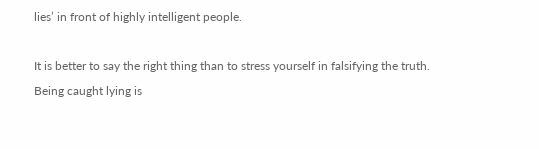lies’ in front of highly intelligent people.

It is better to say the right thing than to stress yourself in falsifying the truth. Being caught lying is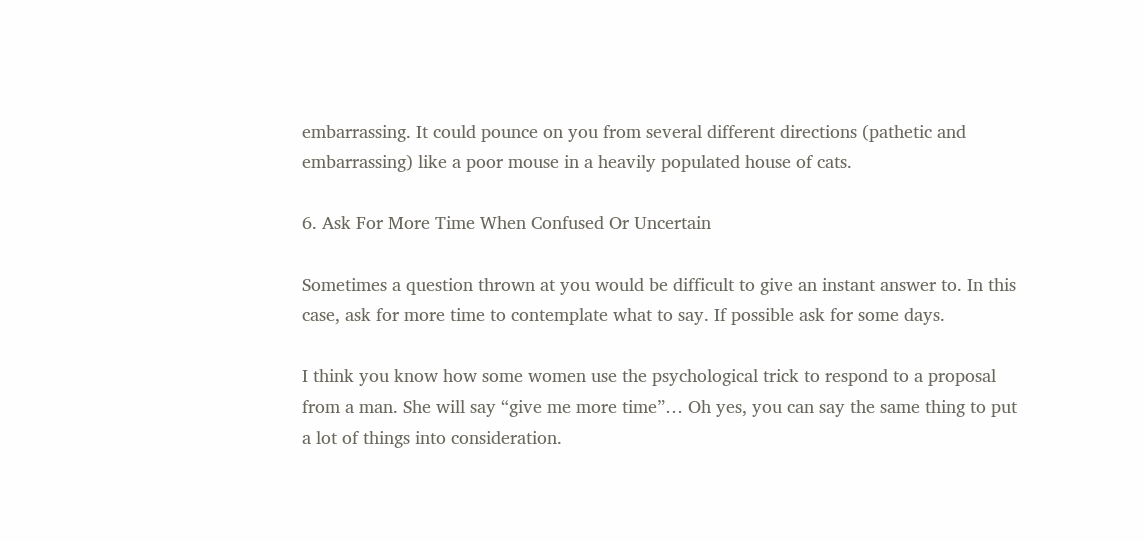embarrassing. It could pounce on you from several different directions (pathetic and embarrassing) like a poor mouse in a heavily populated house of cats.

6. Ask For More Time When Confused Or Uncertain

Sometimes a question thrown at you would be difficult to give an instant answer to. In this case, ask for more time to contemplate what to say. If possible ask for some days.

I think you know how some women use the psychological trick to respond to a proposal from a man. She will say “give me more time”… Oh yes, you can say the same thing to put a lot of things into consideration.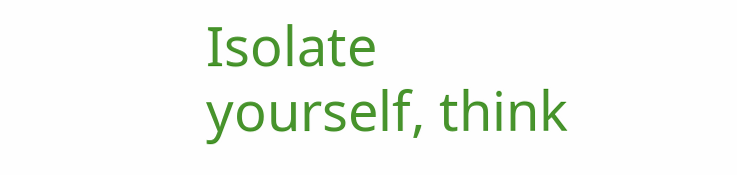Isolate yourself, think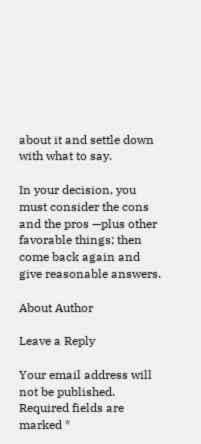about it and settle down with what to say.

In your decision, you must consider the cons and the pros —plus other favorable things; then come back again and give reasonable answers.

About Author

Leave a Reply

Your email address will not be published. Required fields are marked *